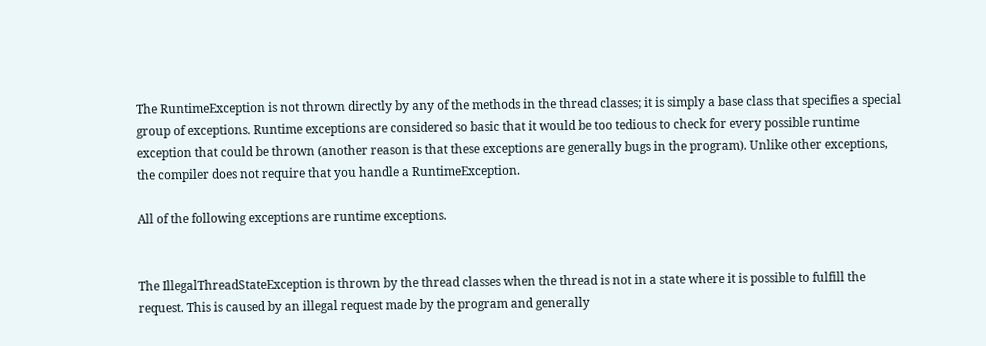The RuntimeException is not thrown directly by any of the methods in the thread classes; it is simply a base class that specifies a special group of exceptions. Runtime exceptions are considered so basic that it would be too tedious to check for every possible runtime exception that could be thrown (another reason is that these exceptions are generally bugs in the program). Unlike other exceptions, the compiler does not require that you handle a RuntimeException.

All of the following exceptions are runtime exceptions.


The IllegalThreadStateException is thrown by the thread classes when the thread is not in a state where it is possible to fulfill the request. This is caused by an illegal request made by the program and generally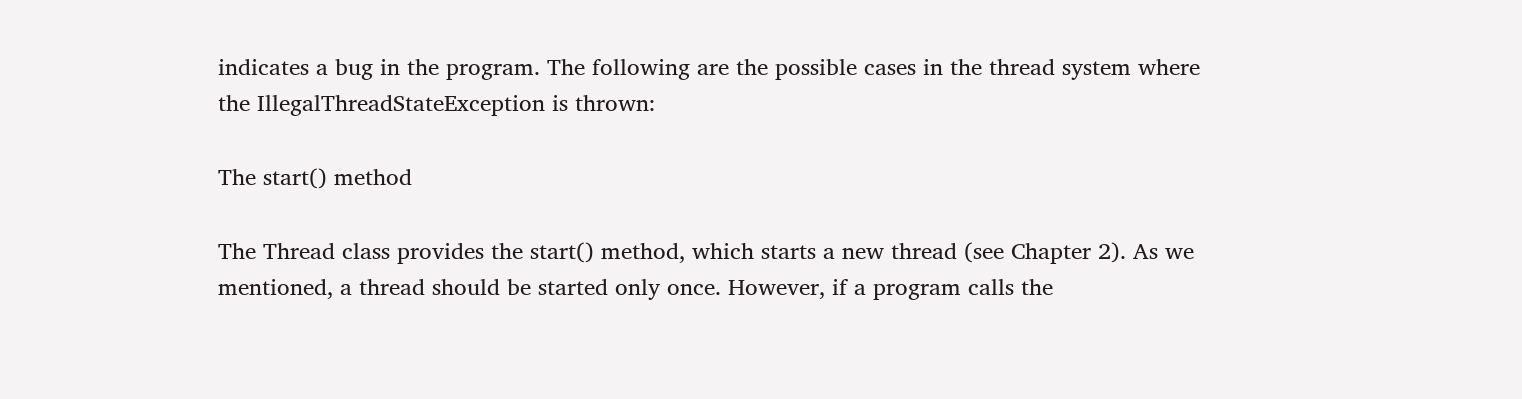indicates a bug in the program. The following are the possible cases in the thread system where the IllegalThreadStateException is thrown:

The start() method

The Thread class provides the start() method, which starts a new thread (see Chapter 2). As we mentioned, a thread should be started only once. However, if a program calls the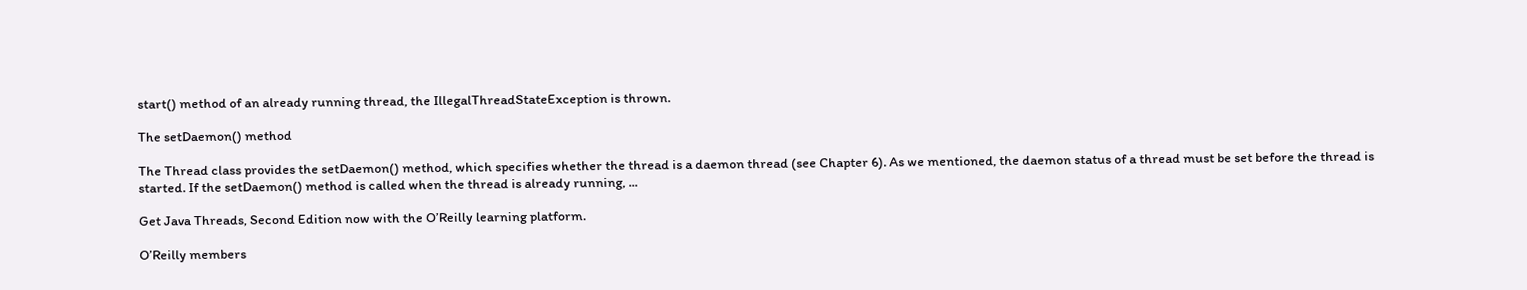start() method of an already running thread, the IllegalThreadStateException is thrown.

The setDaemon() method

The Thread class provides the setDaemon() method, which specifies whether the thread is a daemon thread (see Chapter 6). As we mentioned, the daemon status of a thread must be set before the thread is started. If the setDaemon() method is called when the thread is already running, ...

Get Java Threads, Second Edition now with the O’Reilly learning platform.

O’Reilly members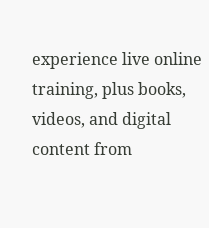experience live online training, plus books, videos, and digital content from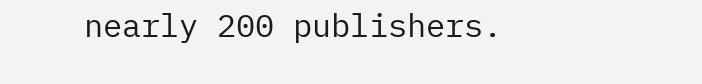nearly 200 publishers.